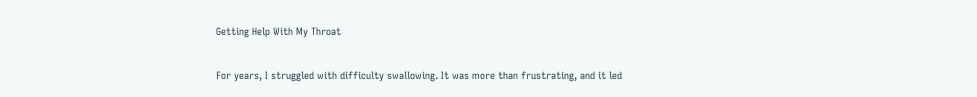Getting Help With My Throat

For years, I struggled with difficulty swallowing. It was more than frustrating, and it led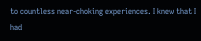to countless near-choking experiences. I knew that I had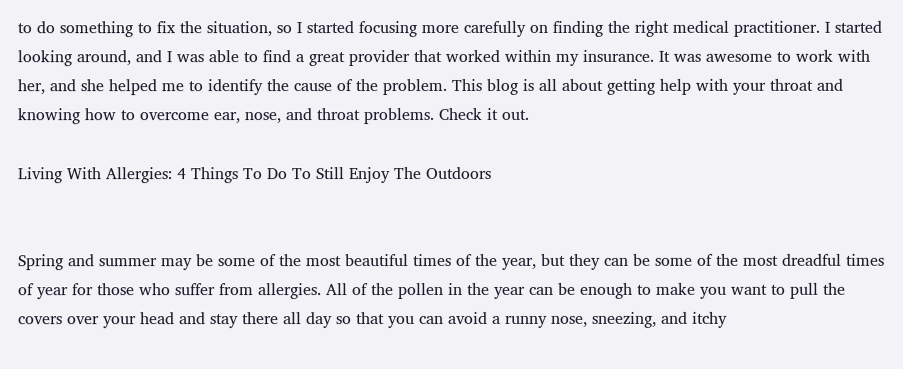to do something to fix the situation, so I started focusing more carefully on finding the right medical practitioner. I started looking around, and I was able to find a great provider that worked within my insurance. It was awesome to work with her, and she helped me to identify the cause of the problem. This blog is all about getting help with your throat and knowing how to overcome ear, nose, and throat problems. Check it out.

Living With Allergies: 4 Things To Do To Still Enjoy The Outdoors


Spring and summer may be some of the most beautiful times of the year, but they can be some of the most dreadful times of year for those who suffer from allergies. All of the pollen in the year can be enough to make you want to pull the covers over your head and stay there all day so that you can avoid a runny nose, sneezing, and itchy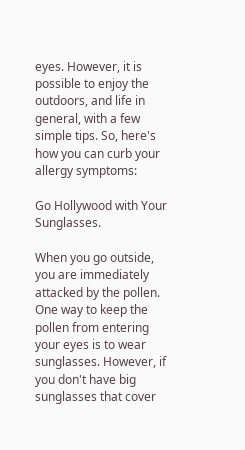eyes. However, it is possible to enjoy the outdoors, and life in general, with a few simple tips. So, here's how you can curb your allergy symptoms:

Go Hollywood with Your Sunglasses.

When you go outside, you are immediately attacked by the pollen. One way to keep the pollen from entering your eyes is to wear sunglasses. However, if you don't have big sunglasses that cover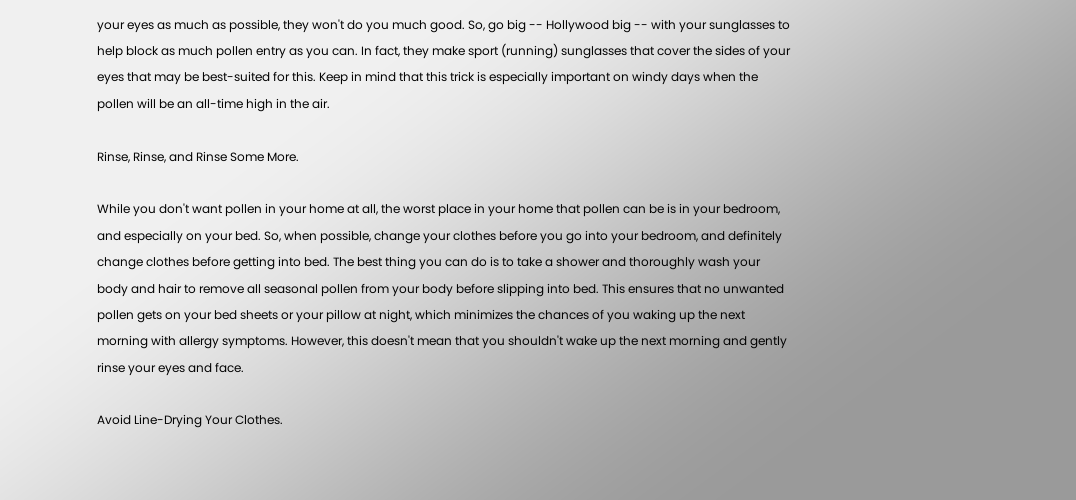your eyes as much as possible, they won't do you much good. So, go big -- Hollywood big -- with your sunglasses to help block as much pollen entry as you can. In fact, they make sport (running) sunglasses that cover the sides of your eyes that may be best-suited for this. Keep in mind that this trick is especially important on windy days when the pollen will be an all-time high in the air.

Rinse, Rinse, and Rinse Some More.

While you don't want pollen in your home at all, the worst place in your home that pollen can be is in your bedroom, and especially on your bed. So, when possible, change your clothes before you go into your bedroom, and definitely change clothes before getting into bed. The best thing you can do is to take a shower and thoroughly wash your body and hair to remove all seasonal pollen from your body before slipping into bed. This ensures that no unwanted pollen gets on your bed sheets or your pillow at night, which minimizes the chances of you waking up the next morning with allergy symptoms. However, this doesn't mean that you shouldn't wake up the next morning and gently rinse your eyes and face.

Avoid Line-Drying Your Clothes.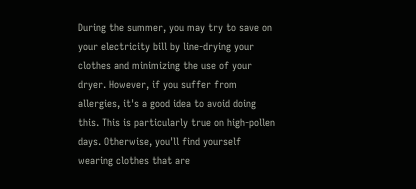During the summer, you may try to save on your electricity bill by line-drying your clothes and minimizing the use of your dryer. However, if you suffer from allergies, it's a good idea to avoid doing this. This is particularly true on high-pollen days. Otherwise, you'll find yourself wearing clothes that are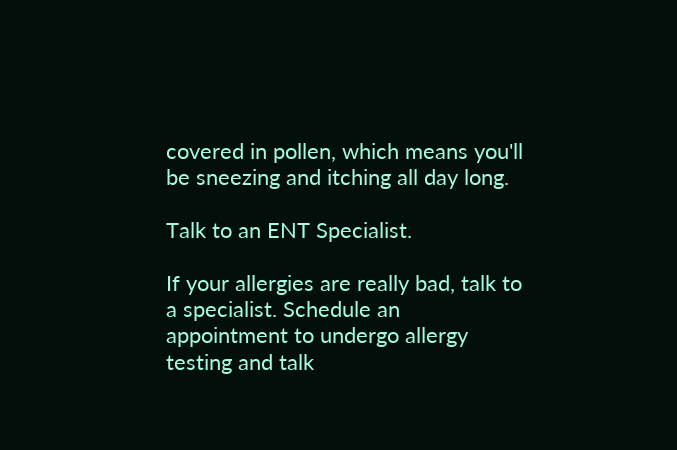covered in pollen, which means you'll be sneezing and itching all day long.

Talk to an ENT Specialist.

If your allergies are really bad, talk to a specialist. Schedule an appointment to undergo allergy testing and talk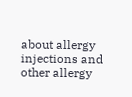about allergy injections and other allergy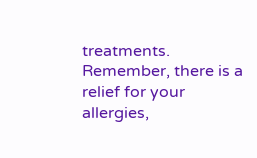treatments. Remember, there is a relief for your allergies,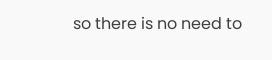so there is no need to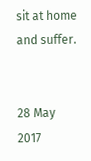sit at home and suffer.


28 May 2017